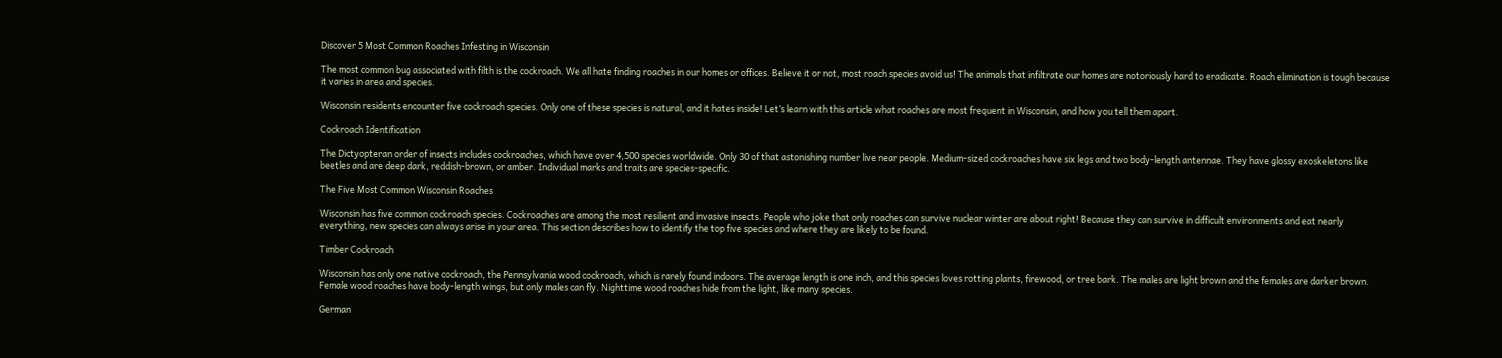Discover 5 Most Common Roaches Infesting in Wisconsin

The most common bug associated with filth is the cockroach. We all hate finding roaches in our homes or offices. Believe it or not, most roach species avoid us! The animals that infiltrate our homes are notoriously hard to eradicate. Roach elimination is tough because it varies in area and species.

Wisconsin residents encounter five cockroach species. Only one of these species is natural, and it hates inside! Let’s learn with this article what roaches are most frequent in Wisconsin, and how you tell them apart.

Cockroach Identification

The Dictyopteran order of insects includes cockroaches, which have over 4,500 species worldwide. Only 30 of that astonishing number live near people. Medium-sized cockroaches have six legs and two body-length antennae. They have glossy exoskeletons like beetles and are deep dark, reddish-brown, or amber. Individual marks and traits are species-specific.

The Five Most Common Wisconsin Roaches

Wisconsin has five common cockroach species. Cockroaches are among the most resilient and invasive insects. People who joke that only roaches can survive nuclear winter are about right! Because they can survive in difficult environments and eat nearly everything, new species can always arise in your area. This section describes how to identify the top five species and where they are likely to be found.

Timber Cockroach

Wisconsin has only one native cockroach, the Pennsylvania wood cockroach, which is rarely found indoors. The average length is one inch, and this species loves rotting plants, firewood, or tree bark. The males are light brown and the females are darker brown. Female wood roaches have body-length wings, but only males can fly. Nighttime wood roaches hide from the light, like many species.

German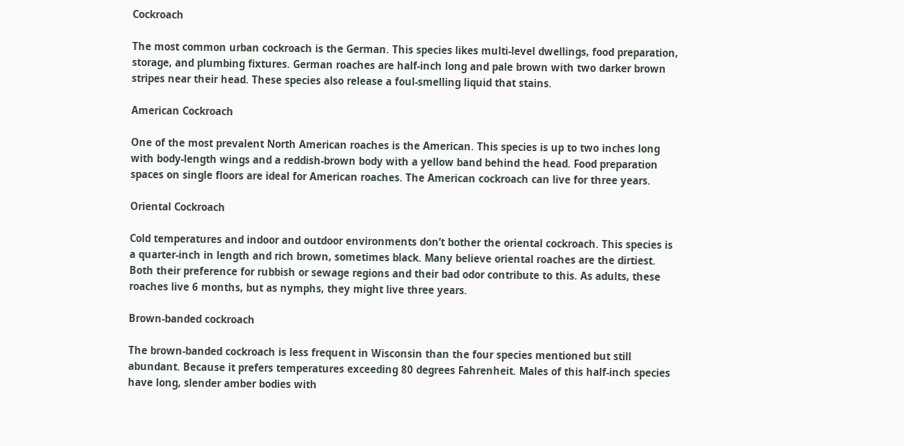Cockroach

The most common urban cockroach is the German. This species likes multi-level dwellings, food preparation, storage, and plumbing fixtures. German roaches are half-inch long and pale brown with two darker brown stripes near their head. These species also release a foul-smelling liquid that stains.

American Cockroach

One of the most prevalent North American roaches is the American. This species is up to two inches long with body-length wings and a reddish-brown body with a yellow band behind the head. Food preparation spaces on single floors are ideal for American roaches. The American cockroach can live for three years.

Oriental Cockroach

Cold temperatures and indoor and outdoor environments don’t bother the oriental cockroach. This species is a quarter-inch in length and rich brown, sometimes black. Many believe oriental roaches are the dirtiest. Both their preference for rubbish or sewage regions and their bad odor contribute to this. As adults, these roaches live 6 months, but as nymphs, they might live three years.

Brown-banded cockroach

The brown-banded cockroach is less frequent in Wisconsin than the four species mentioned but still abundant. Because it prefers temperatures exceeding 80 degrees Fahrenheit. Males of this half-inch species have long, slender amber bodies with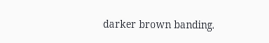darker brown banding.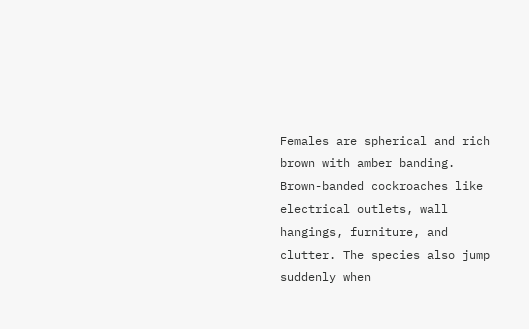Females are spherical and rich brown with amber banding. Brown-banded cockroaches like electrical outlets, wall hangings, furniture, and clutter. The species also jump suddenly when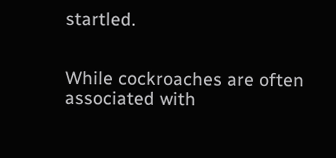startled.


While cockroaches are often associated with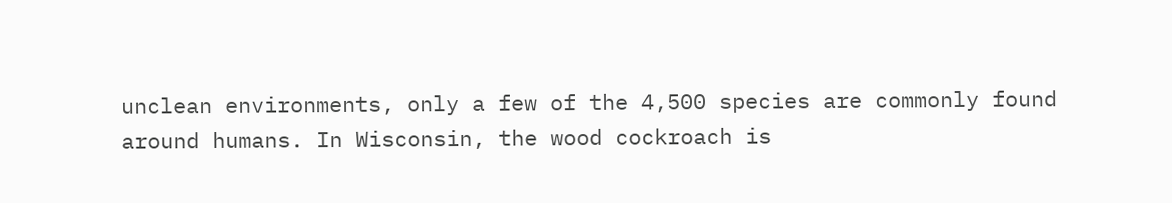unclean environments, only a few of the 4,500 species are commonly found around humans. In Wisconsin, the wood cockroach is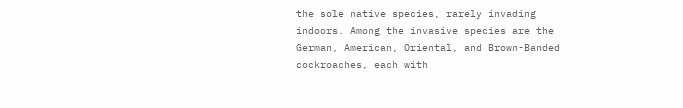the sole native species, rarely invading indoors. Among the invasive species are the German, American, Oriental, and Brown-Banded cockroaches, each with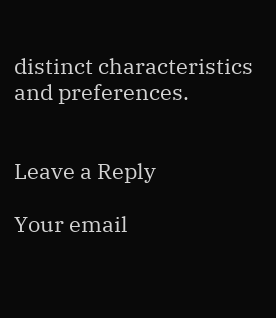distinct characteristics and preferences.


Leave a Reply

Your email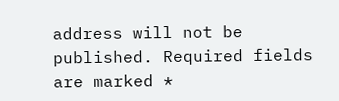address will not be published. Required fields are marked *